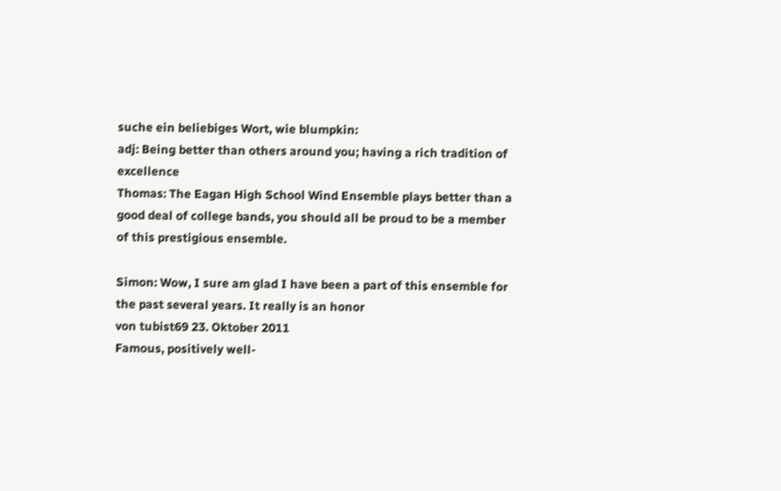suche ein beliebiges Wort, wie blumpkin:
adj: Being better than others around you; having a rich tradition of excellence
Thomas: The Eagan High School Wind Ensemble plays better than a good deal of college bands, you should all be proud to be a member of this prestigious ensemble.

Simon: Wow, I sure am glad I have been a part of this ensemble for the past several years. It really is an honor
von tubist69 23. Oktober 2011
Famous, positively well-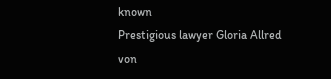known
Prestigious lawyer Gloria Allred
von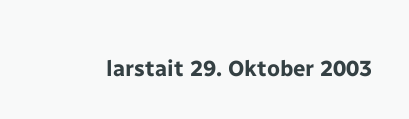larstait 29. Oktober 2003